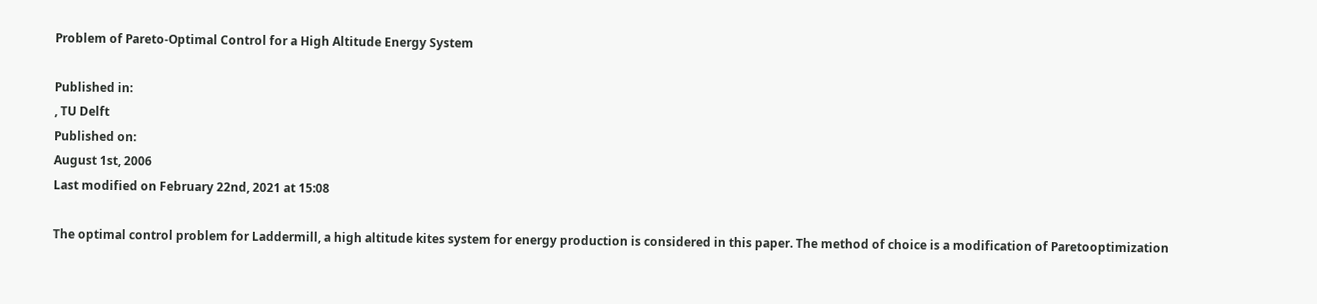Problem of Pareto-Optimal Control for a High Altitude Energy System

Published in:
, TU Delft
Published on:
August 1st, 2006
Last modified on February 22nd, 2021 at 15:08

The optimal control problem for Laddermill, a high altitude kites system for energy production is considered in this paper. The method of choice is a modification of Paretooptimization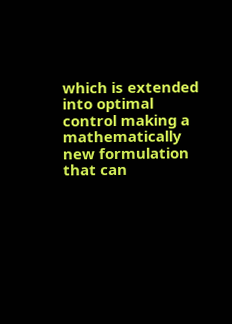which is extended into optimal control making a mathematically new formulation that can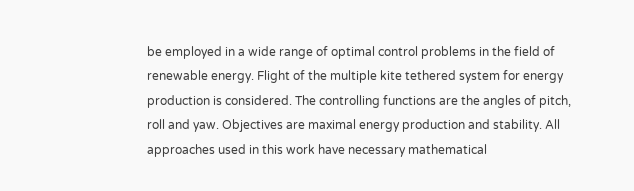be employed in a wide range of optimal control problems in the field of renewable energy. Flight of the multiple kite tethered system for energy production is considered. The controlling functions are the angles of pitch, roll and yaw. Objectives are maximal energy production and stability. All approaches used in this work have necessary mathematical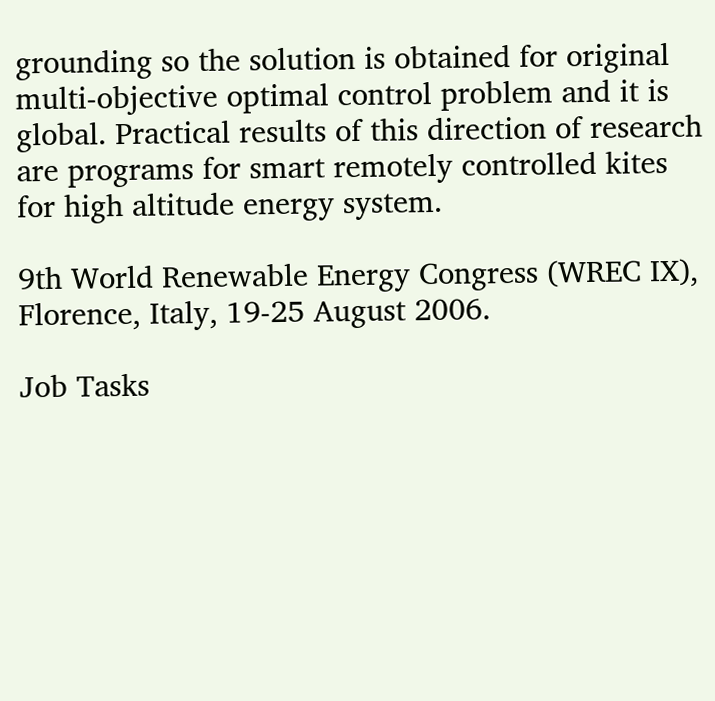grounding so the solution is obtained for original multi-objective optimal control problem and it is global. Practical results of this direction of research are programs for smart remotely controlled kites for high altitude energy system.

9th World Renewable Energy Congress (WREC IX), Florence, Italy, 19-25 August 2006.

Job Tasks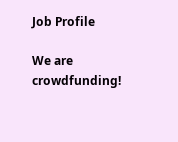Job Profile

We are crowdfunding!